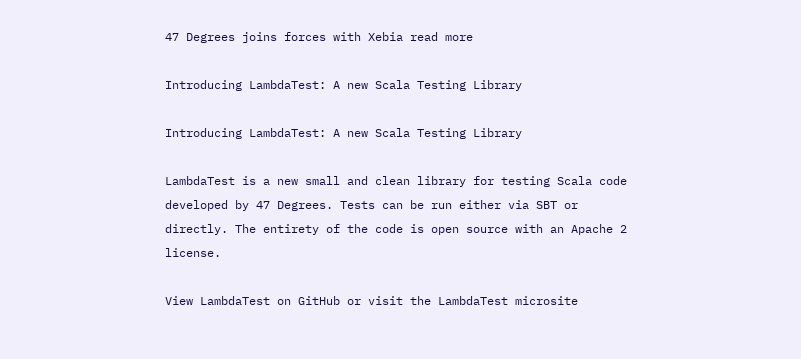47 Degrees joins forces with Xebia read more

Introducing LambdaTest: A new Scala Testing Library

Introducing LambdaTest: A new Scala Testing Library

LambdaTest is a new small and clean library for testing Scala code developed by 47 Degrees. Tests can be run either via SBT or directly. The entirety of the code is open source with an Apache 2 license.

View LambdaTest on GitHub or visit the LambdaTest microsite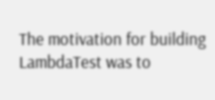The motivation for building LambdaTest was to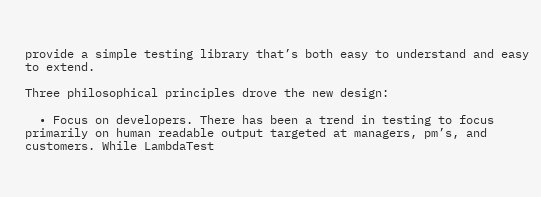provide a simple testing library that’s both easy to understand and easy to extend.

Three philosophical principles drove the new design:

  • Focus on developers. There has been a trend in testing to focus primarily on human readable output targeted at managers, pm’s, and customers. While LambdaTest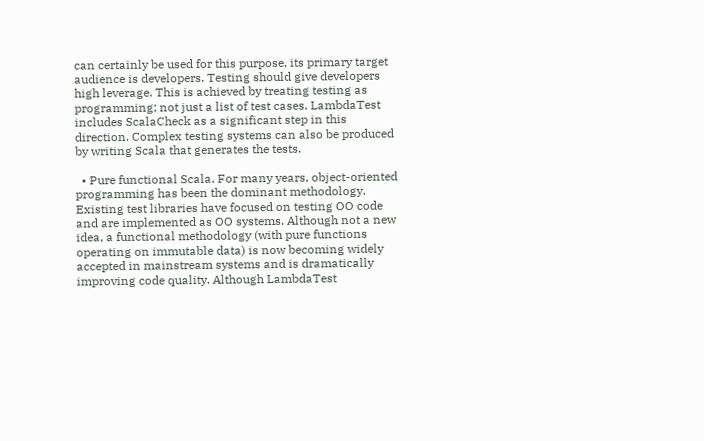can certainly be used for this purpose, its primary target audience is developers. Testing should give developers high leverage. This is achieved by treating testing as programming; not just a list of test cases. LambdaTest includes ScalaCheck as a significant step in this direction. Complex testing systems can also be produced by writing Scala that generates the tests.

  • Pure functional Scala. For many years, object-oriented programming has been the dominant methodology. Existing test libraries have focused on testing OO code and are implemented as OO systems. Although not a new idea, a functional methodology (with pure functions operating on immutable data) is now becoming widely accepted in mainstream systems and is dramatically improving code quality. Although LambdaTest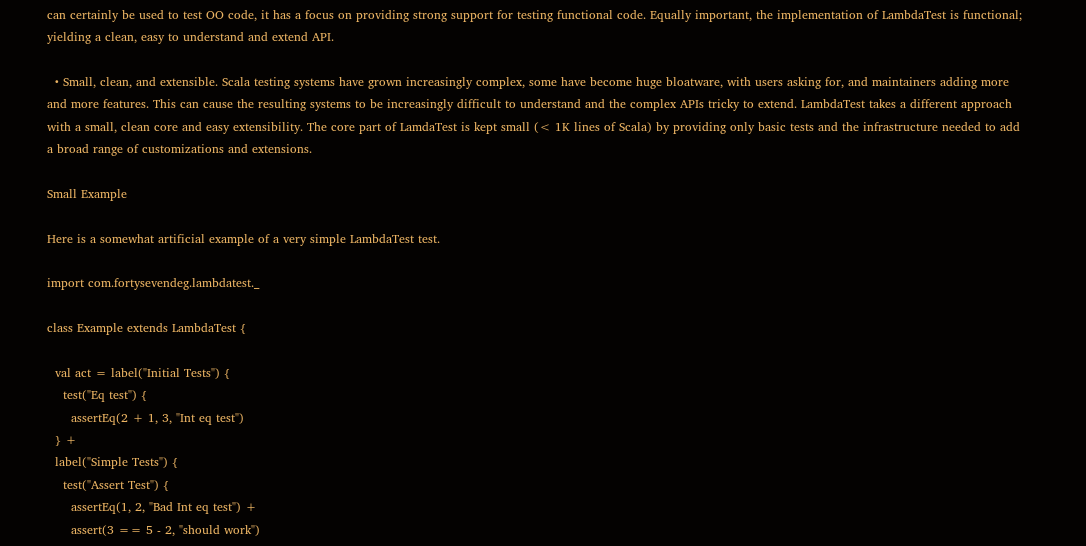can certainly be used to test OO code, it has a focus on providing strong support for testing functional code. Equally important, the implementation of LambdaTest is functional; yielding a clean, easy to understand and extend API.

  • Small, clean, and extensible. Scala testing systems have grown increasingly complex, some have become huge bloatware, with users asking for, and maintainers adding more and more features. This can cause the resulting systems to be increasingly difficult to understand and the complex APIs tricky to extend. LambdaTest takes a different approach with a small, clean core and easy extensibility. The core part of LamdaTest is kept small (< 1K lines of Scala) by providing only basic tests and the infrastructure needed to add a broad range of customizations and extensions.

Small Example

Here is a somewhat artificial example of a very simple LambdaTest test.

import com.fortysevendeg.lambdatest._

class Example extends LambdaTest {

  val act = label("Initial Tests") {
    test("Eq test") {
      assertEq(2 + 1, 3, "Int eq test")
  } +
  label("Simple Tests") {
    test("Assert Test") {
      assertEq(1, 2, "Bad Int eq test") +
      assert(3 == 5 - 2, "should work")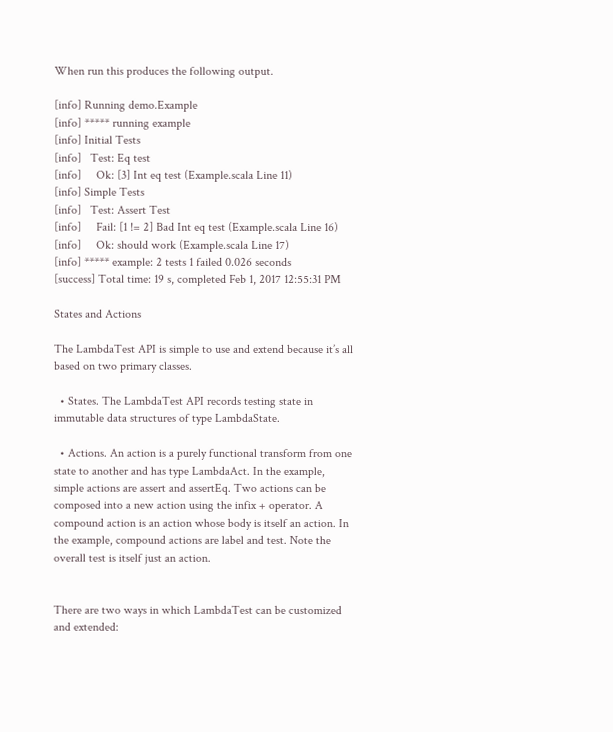When run this produces the following output.

[info] Running demo.Example
[info] ***** running example
[info] Initial Tests
[info]   Test: Eq test
[info]     Ok: [3] Int eq test (Example.scala Line 11)
[info] Simple Tests
[info]   Test: Assert Test
[info]     Fail: [1 != 2] Bad Int eq test (Example.scala Line 16)
[info]     Ok: should work (Example.scala Line 17)
[info] ***** example: 2 tests 1 failed 0.026 seconds
[success] Total time: 19 s, completed Feb 1, 2017 12:55:31 PM

States and Actions

The LambdaTest API is simple to use and extend because it’s all based on two primary classes.

  • States. The LambdaTest API records testing state in immutable data structures of type LambdaState.

  • Actions. An action is a purely functional transform from one state to another and has type LambdaAct. In the example, simple actions are assert and assertEq. Two actions can be composed into a new action using the infix + operator. A compound action is an action whose body is itself an action. In the example, compound actions are label and test. Note the overall test is itself just an action.


There are two ways in which LambdaTest can be customized and extended: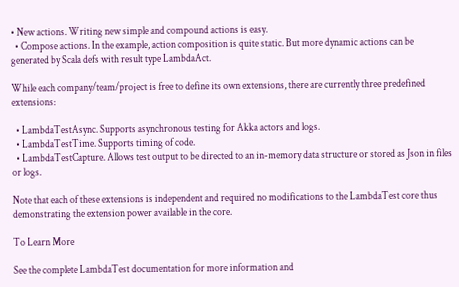• New actions. Writing new simple and compound actions is easy.
  • Compose actions. In the example, action composition is quite static. But more dynamic actions can be generated by Scala defs with result type LambdaAct.

While each company/team/project is free to define its own extensions, there are currently three predefined extensions:

  • LambdaTestAsync. Supports asynchronous testing for Akka actors and logs.
  • LambdaTestTime. Supports timing of code.
  • LambdaTestCapture. Allows test output to be directed to an in-memory data structure or stored as Json in files or logs.

Note that each of these extensions is independent and required no modifications to the LambdaTest core thus demonstrating the extension power available in the core.

To Learn More

See the complete LambdaTest documentation for more information and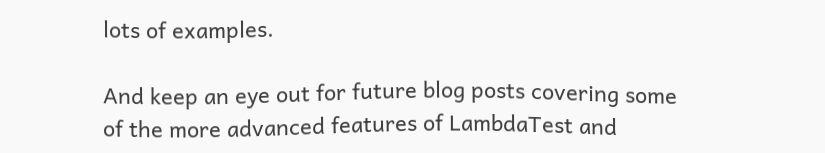lots of examples.

And keep an eye out for future blog posts covering some of the more advanced features of LambdaTest and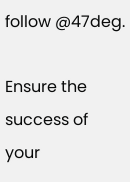follow @47deg.

Ensure the success of your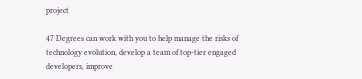project

47 Degrees can work with you to help manage the risks of technology evolution, develop a team of top-tier engaged developers, improve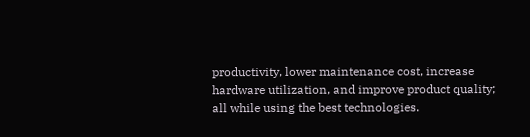productivity, lower maintenance cost, increase hardware utilization, and improve product quality; all while using the best technologies.